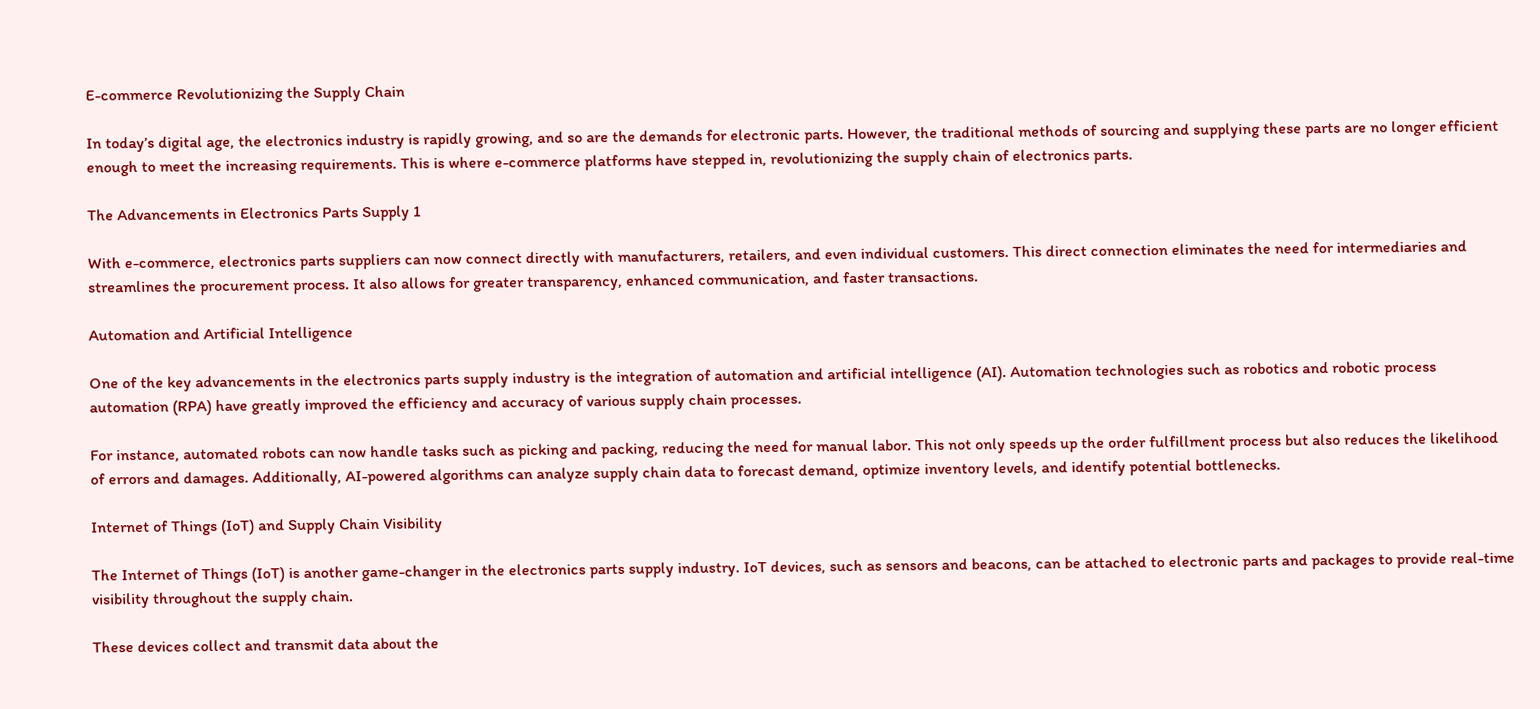E-commerce Revolutionizing the Supply Chain

In today’s digital age, the electronics industry is rapidly growing, and so are the demands for electronic parts. However, the traditional methods of sourcing and supplying these parts are no longer efficient enough to meet the increasing requirements. This is where e-commerce platforms have stepped in, revolutionizing the supply chain of electronics parts.

The Advancements in Electronics Parts Supply 1

With e-commerce, electronics parts suppliers can now connect directly with manufacturers, retailers, and even individual customers. This direct connection eliminates the need for intermediaries and streamlines the procurement process. It also allows for greater transparency, enhanced communication, and faster transactions.

Automation and Artificial Intelligence

One of the key advancements in the electronics parts supply industry is the integration of automation and artificial intelligence (AI). Automation technologies such as robotics and robotic process automation (RPA) have greatly improved the efficiency and accuracy of various supply chain processes.

For instance, automated robots can now handle tasks such as picking and packing, reducing the need for manual labor. This not only speeds up the order fulfillment process but also reduces the likelihood of errors and damages. Additionally, AI-powered algorithms can analyze supply chain data to forecast demand, optimize inventory levels, and identify potential bottlenecks.

Internet of Things (IoT) and Supply Chain Visibility

The Internet of Things (IoT) is another game-changer in the electronics parts supply industry. IoT devices, such as sensors and beacons, can be attached to electronic parts and packages to provide real-time visibility throughout the supply chain.

These devices collect and transmit data about the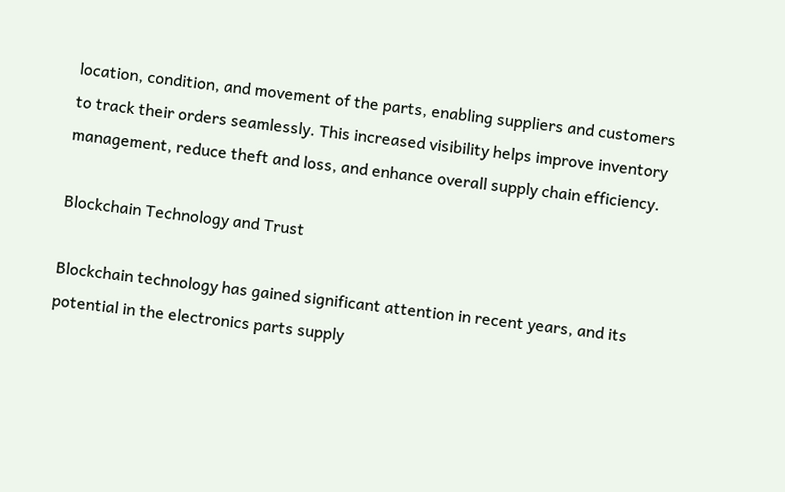location, condition, and movement of the parts, enabling suppliers and customers to track their orders seamlessly. This increased visibility helps improve inventory management, reduce theft and loss, and enhance overall supply chain efficiency.

Blockchain Technology and Trust

Blockchain technology has gained significant attention in recent years, and its potential in the electronics parts supply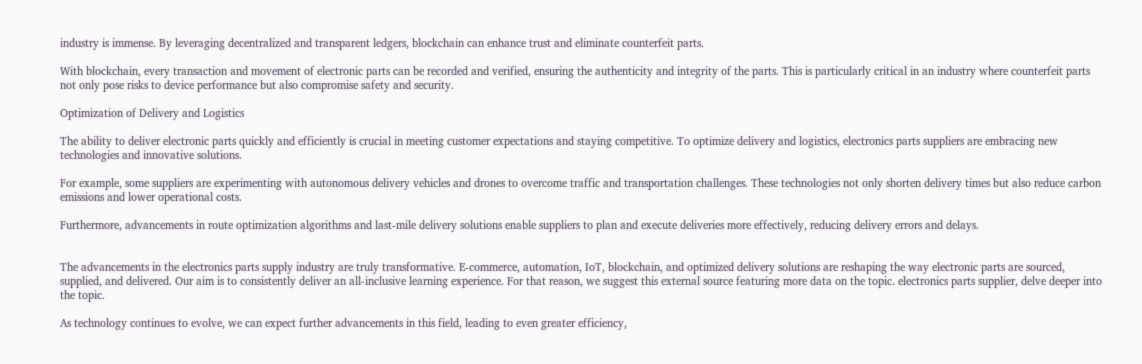industry is immense. By leveraging decentralized and transparent ledgers, blockchain can enhance trust and eliminate counterfeit parts.

With blockchain, every transaction and movement of electronic parts can be recorded and verified, ensuring the authenticity and integrity of the parts. This is particularly critical in an industry where counterfeit parts not only pose risks to device performance but also compromise safety and security.

Optimization of Delivery and Logistics

The ability to deliver electronic parts quickly and efficiently is crucial in meeting customer expectations and staying competitive. To optimize delivery and logistics, electronics parts suppliers are embracing new technologies and innovative solutions.

For example, some suppliers are experimenting with autonomous delivery vehicles and drones to overcome traffic and transportation challenges. These technologies not only shorten delivery times but also reduce carbon emissions and lower operational costs.

Furthermore, advancements in route optimization algorithms and last-mile delivery solutions enable suppliers to plan and execute deliveries more effectively, reducing delivery errors and delays.


The advancements in the electronics parts supply industry are truly transformative. E-commerce, automation, IoT, blockchain, and optimized delivery solutions are reshaping the way electronic parts are sourced, supplied, and delivered. Our aim is to consistently deliver an all-inclusive learning experience. For that reason, we suggest this external source featuring more data on the topic. electronics parts supplier, delve deeper into the topic.

As technology continues to evolve, we can expect further advancements in this field, leading to even greater efficiency,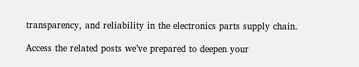transparency, and reliability in the electronics parts supply chain.

Access the related posts we’ve prepared to deepen your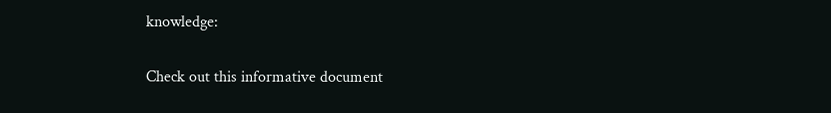knowledge:

Check out this informative document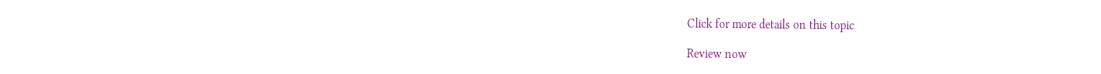Click for more details on this topic

Review now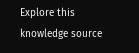Explore this knowledge source